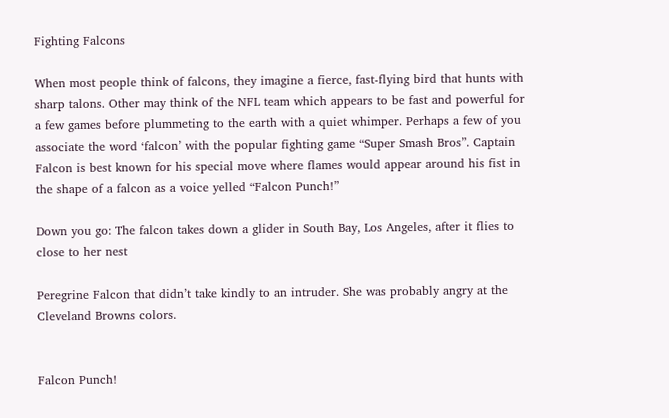Fighting Falcons

When most people think of falcons, they imagine a fierce, fast-flying bird that hunts with sharp talons. Other may think of the NFL team which appears to be fast and powerful for a few games before plummeting to the earth with a quiet whimper. Perhaps a few of you associate the word ‘falcon’ with the popular fighting game “Super Smash Bros”. Captain Falcon is best known for his special move where flames would appear around his fist in the shape of a falcon as a voice yelled “Falcon Punch!”

Down you go: The falcon takes down a glider in South Bay, Los Angeles, after it flies to close to her nest

Peregrine Falcon that didn’t take kindly to an intruder. She was probably angry at the Cleveland Browns colors.


Falcon Punch!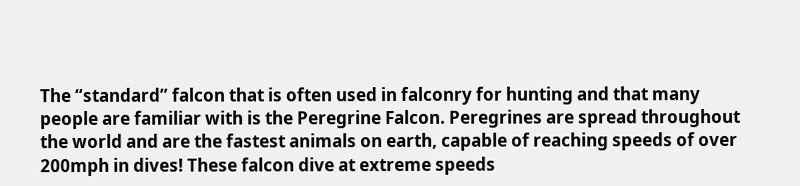The “standard” falcon that is often used in falconry for hunting and that many people are familiar with is the Peregrine Falcon. Peregrines are spread throughout the world and are the fastest animals on earth, capable of reaching speeds of over 200mph in dives! These falcon dive at extreme speeds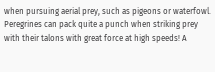when pursuing aerial prey, such as pigeons or waterfowl. Peregrines can pack quite a punch when striking prey with their talons with great force at high speeds! A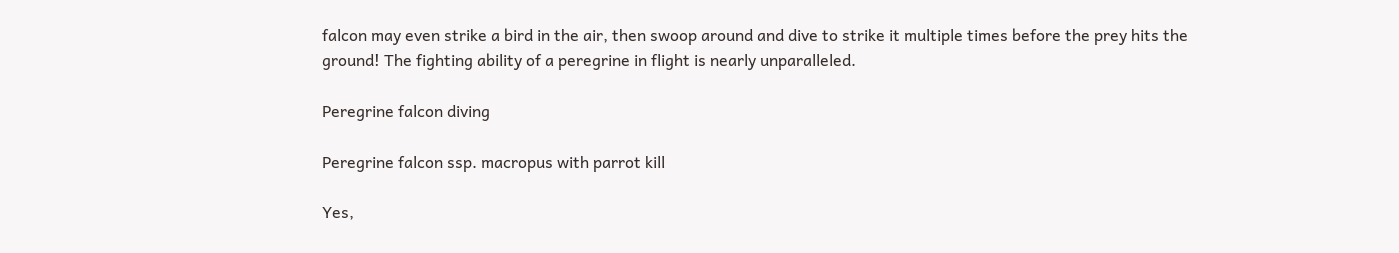falcon may even strike a bird in the air, then swoop around and dive to strike it multiple times before the prey hits the ground! The fighting ability of a peregrine in flight is nearly unparalleled.

Peregrine falcon diving

Peregrine falcon ssp. macropus with parrot kill

Yes,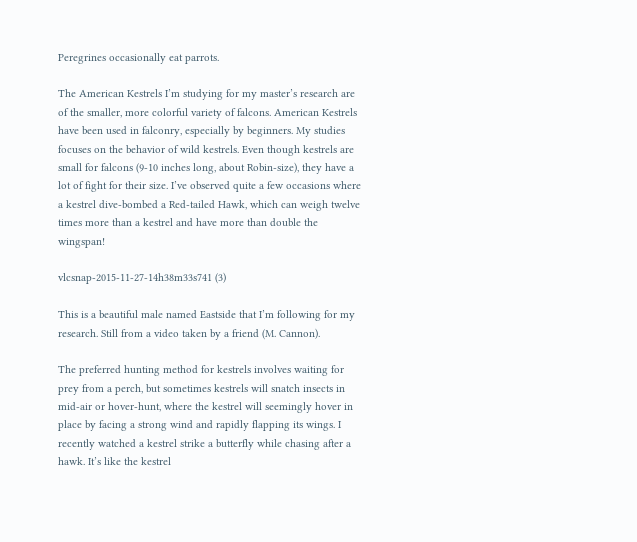Peregrines occasionally eat parrots.

The American Kestrels I’m studying for my master’s research are of the smaller, more colorful variety of falcons. American Kestrels have been used in falconry, especially by beginners. My studies focuses on the behavior of wild kestrels. Even though kestrels are small for falcons (9-10 inches long, about Robin-size), they have a lot of fight for their size. I’ve observed quite a few occasions where a kestrel dive-bombed a Red-tailed Hawk, which can weigh twelve times more than a kestrel and have more than double the wingspan!

vlcsnap-2015-11-27-14h38m33s741 (3)

This is a beautiful male named Eastside that I’m following for my research. Still from a video taken by a friend (M. Cannon).

The preferred hunting method for kestrels involves waiting for prey from a perch, but sometimes kestrels will snatch insects in mid-air or hover-hunt, where the kestrel will seemingly hover in place by facing a strong wind and rapidly flapping its wings. I recently watched a kestrel strike a butterfly while chasing after a hawk. It’s like the kestrel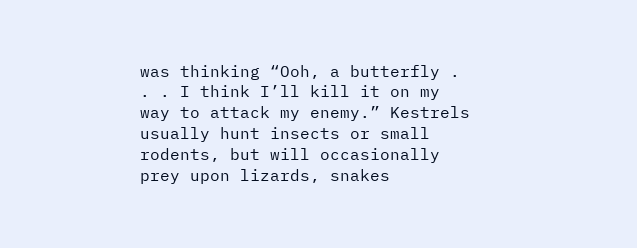was thinking “Ooh, a butterfly . . . I think I’ll kill it on my way to attack my enemy.” Kestrels usually hunt insects or small rodents, but will occasionally prey upon lizards, snakes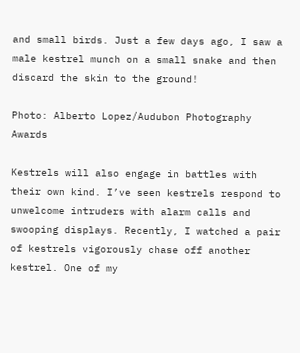and small birds. Just a few days ago, I saw a male kestrel munch on a small snake and then discard the skin to the ground!

Photo: Alberto Lopez/Audubon Photography Awards

Kestrels will also engage in battles with their own kind. I’ve seen kestrels respond to unwelcome intruders with alarm calls and swooping displays. Recently, I watched a pair of kestrels vigorously chase off another kestrel. One of my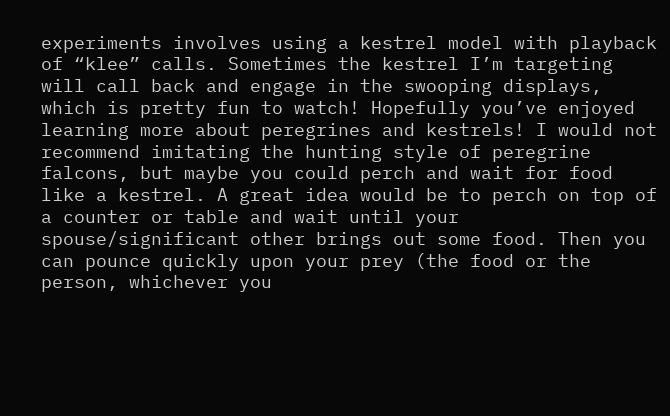experiments involves using a kestrel model with playback of “klee” calls. Sometimes the kestrel I’m targeting will call back and engage in the swooping displays, which is pretty fun to watch! Hopefully you’ve enjoyed learning more about peregrines and kestrels! I would not recommend imitating the hunting style of peregrine falcons, but maybe you could perch and wait for food like a kestrel. A great idea would be to perch on top of a counter or table and wait until your spouse/significant other brings out some food. Then you can pounce quickly upon your prey (the food or the person, whichever you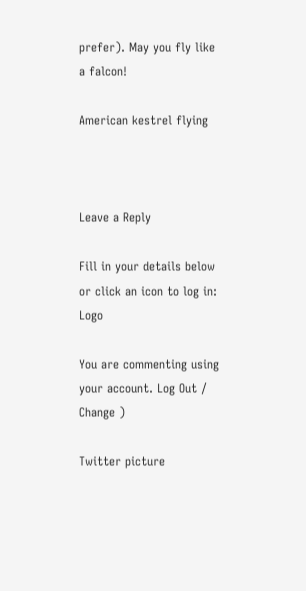prefer). May you fly like a falcon!

American kestrel flying



Leave a Reply

Fill in your details below or click an icon to log in: Logo

You are commenting using your account. Log Out / Change )

Twitter picture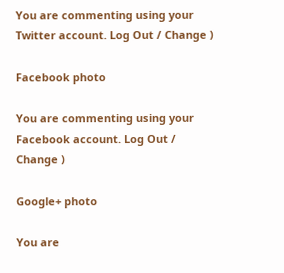You are commenting using your Twitter account. Log Out / Change )

Facebook photo

You are commenting using your Facebook account. Log Out / Change )

Google+ photo

You are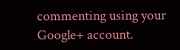commenting using your Google+ account.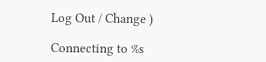Log Out / Change )

Connecting to %s